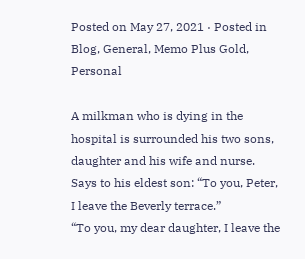Posted on May 27, 2021 · Posted in Blog, General, Memo Plus Gold, Personal

A milkman who is dying in the hospital is surrounded his two sons, daughter and his wife and nurse.
Says to his eldest son: “To you, Peter, I leave the Beverly terrace.”
“To you, my dear daughter, I leave the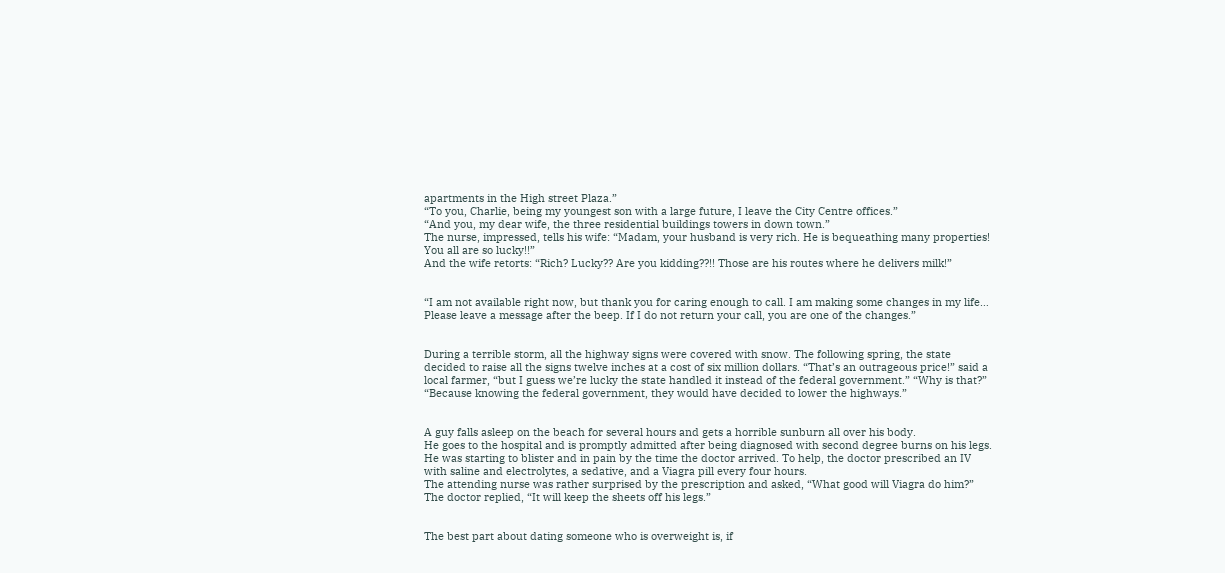apartments in the High street Plaza.”
“To you, Charlie, being my youngest son with a large future, I leave the City Centre offices.”
“And you, my dear wife, the three residential buildings towers in down town.”
The nurse, impressed, tells his wife: “Madam, your husband is very rich. He is bequeathing many properties! You all are so lucky!!”
And the wife retorts: “Rich? Lucky?? Are you kidding??!! Those are his routes where he delivers milk!”


“I am not available right now, but thank you for caring enough to call. I am making some changes in my life…
Please leave a message after the beep. If I do not return your call, you are one of the changes.”


During a terrible storm, all the highway signs were covered with snow. The following spring, the state decided to raise all the signs twelve inches at a cost of six million dollars. “That’s an outrageous price!” said a local farmer, “but I guess we’re lucky the state handled it instead of the federal government.” “Why is that?”
“Because knowing the federal government, they would have decided to lower the highways.”


A guy falls asleep on the beach for several hours and gets a horrible sunburn all over his body.
He goes to the hospital and is promptly admitted after being diagnosed with second degree burns on his legs.
He was starting to blister and in pain by the time the doctor arrived. To help, the doctor prescribed an IV with saline and electrolytes, a sedative, and a Viagra pill every four hours.
The attending nurse was rather surprised by the prescription and asked, “What good will Viagra do him?”
The doctor replied, “It will keep the sheets off his legs.”


The best part about dating someone who is overweight is, if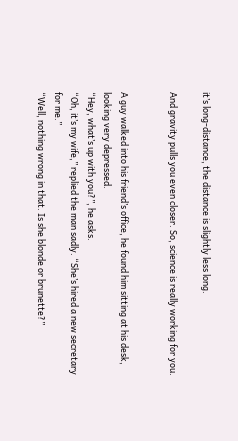it’s long-distance, the distance is slightly less long.

And gravity pulls you even closer. So, science is really working for you.


A guy walked into his friend’s office, he found him sitting at his desk, looking very depressed.
“Hey, what’s up with you?”, he asks.
“Oh, it’s my wife,” replied the man sadly. “She’s hired a new secretary for me.”
“Well, nothing wrong in that. Is she blonde or brunette?”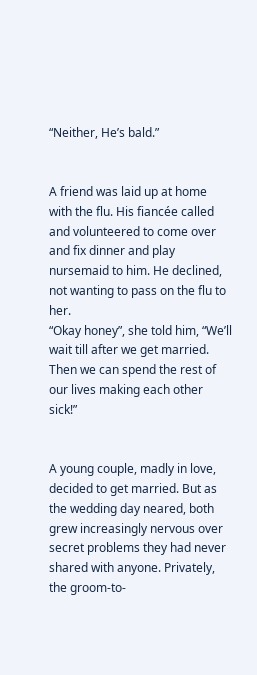“Neither, He’s bald.”


A friend was laid up at home with the flu. His fiancée called and volunteered to come over and fix dinner and play nursemaid to him. He declined, not wanting to pass on the flu to her.
“Okay honey”, she told him, “We’ll wait till after we get married. Then we can spend the rest of our lives making each other sick!”


A young couple, madly in love, decided to get married. But as the wedding day neared, both grew increasingly nervous over secret problems they had never shared with anyone. Privately, the groom-to-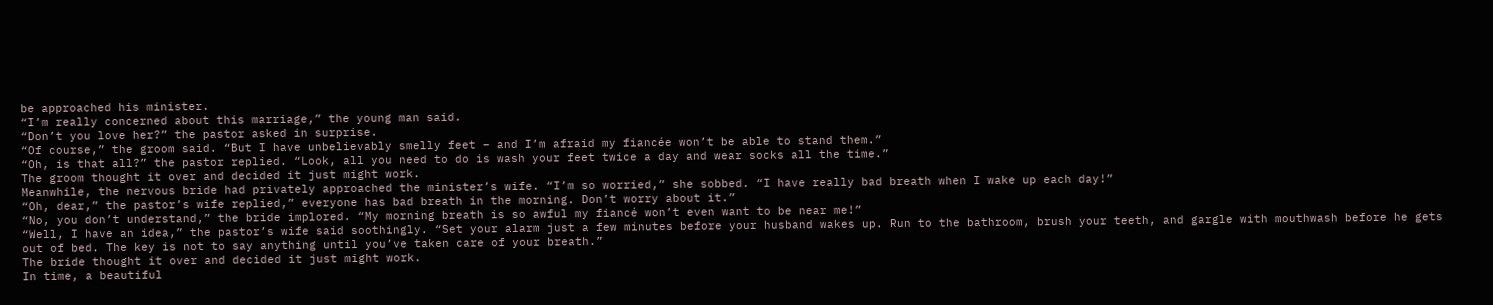be approached his minister.
“I’m really concerned about this marriage,” the young man said.
“Don’t you love her?” the pastor asked in surprise.
“Of course,” the groom said. “But I have unbelievably smelly feet – and I’m afraid my fiancée won’t be able to stand them.”
“Oh, is that all?” the pastor replied. “Look, all you need to do is wash your feet twice a day and wear socks all the time.”
The groom thought it over and decided it just might work.
Meanwhile, the nervous bride had privately approached the minister’s wife. “I’m so worried,” she sobbed. “I have really bad breath when I wake up each day!”
“Oh, dear,” the pastor’s wife replied,” everyone has bad breath in the morning. Don’t worry about it.”
“No, you don’t understand,” the bride implored. “My morning breath is so awful my fiancé won’t even want to be near me!”
“Well, I have an idea,” the pastor’s wife said soothingly. “Set your alarm just a few minutes before your husband wakes up. Run to the bathroom, brush your teeth, and gargle with mouthwash before he gets out of bed. The key is not to say anything until you’ve taken care of your breath.”
The bride thought it over and decided it just might work.
In time, a beautiful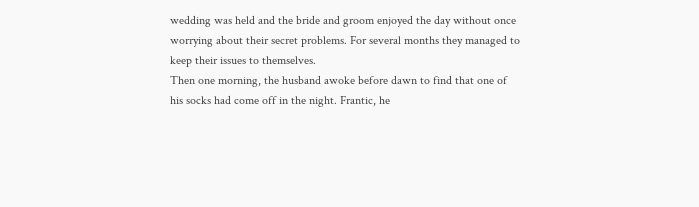wedding was held and the bride and groom enjoyed the day without once worrying about their secret problems. For several months they managed to keep their issues to themselves.
Then one morning, the husband awoke before dawn to find that one of his socks had come off in the night. Frantic, he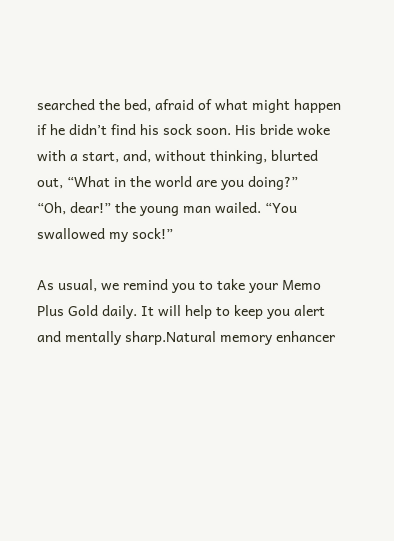searched the bed, afraid of what might happen if he didn’t find his sock soon. His bride woke with a start, and, without thinking, blurted out, “What in the world are you doing?”
“Oh, dear!” the young man wailed. “You swallowed my sock!”

As usual, we remind you to take your Memo Plus Gold daily. It will help to keep you alert and mentally sharp.Natural memory enhancer